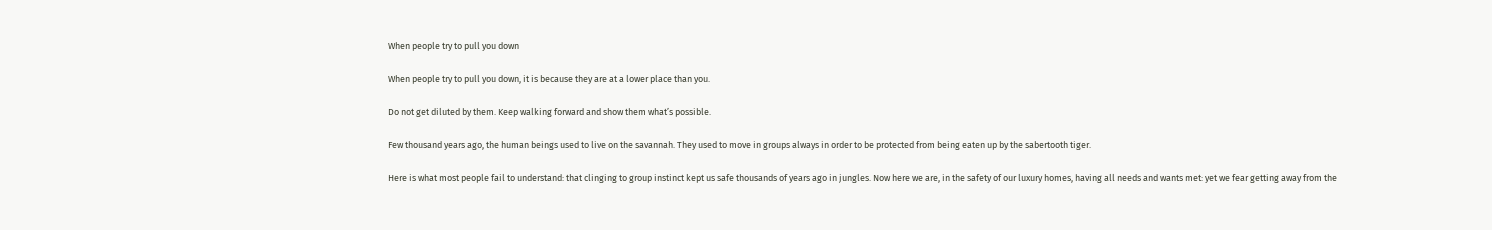When people try to pull you down

When people try to pull you down, it is because they are at a lower place than you.

Do not get diluted by them. Keep walking forward and show them what’s possible.

Few thousand years ago, the human beings used to live on the savannah. They used to move in groups always in order to be protected from being eaten up by the sabertooth tiger.

Here is what most people fail to understand: that clinging to group instinct kept us safe thousands of years ago in jungles. Now here we are, in the safety of our luxury homes, having all needs and wants met: yet we fear getting away from the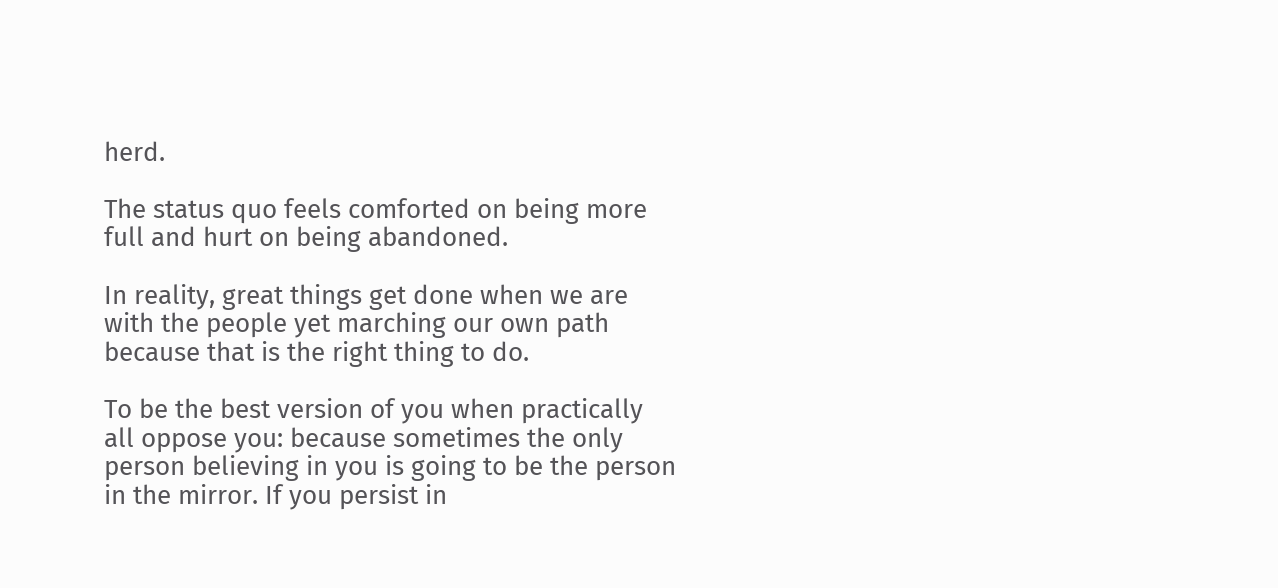herd.

The status quo feels comforted on being more full and hurt on being abandoned.

In reality, great things get done when we are with the people yet marching our own path because that is the right thing to do.

To be the best version of you when practically all oppose you: because sometimes the only person believing in you is going to be the person in the mirror. If you persist in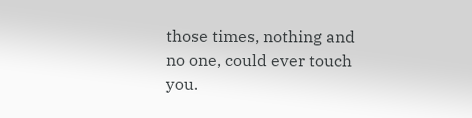those times, nothing and no one, could ever touch you.